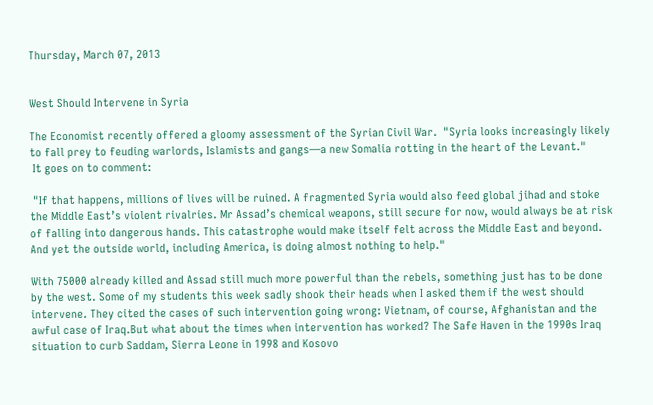Thursday, March 07, 2013


West Should Intervene in Syria

The Economist recently offered a gloomy assessment of the Syrian Civil War.  "Syria looks increasingly likely to fall prey to feuding warlords, Islamists and gangs—a new Somalia rotting in the heart of the Levant."
 It goes on to comment:

 "If that happens, millions of lives will be ruined. A fragmented Syria would also feed global jihad and stoke the Middle East’s violent rivalries. Mr Assad’s chemical weapons, still secure for now, would always be at risk of falling into dangerous hands. This catastrophe would make itself felt across the Middle East and beyond. And yet the outside world, including America, is doing almost nothing to help."

With 75000 already killed and Assad still much more powerful than the rebels, something just has to be done by the west. Some of my students this week sadly shook their heads when I asked them if the west should intervene. They cited the cases of such intervention going wrong: Vietnam, of course, Afghanistan and the awful case of Iraq.But what about the times when intervention has worked? The Safe Haven in the 1990s Iraq situation to curb Saddam, Sierra Leone in 1998 and Kosovo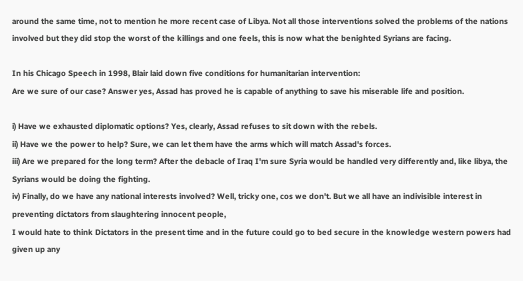around the same time, not to mention he more recent case of Libya. Not all those interventions solved the problems of the nations involved but they did stop the worst of the killings and one feels, this is now what the benighted Syrians are facing.

In his Chicago Speech in 1998, Blair laid down five conditions for humanitarian intervention:
Are we sure of our case? Answer yes, Assad has proved he is capable of anything to save his miserable life and position.

i) Have we exhausted diplomatic options? Yes, clearly, Assad refuses to sit down with the rebels.
ii) Have we the power to help? Sure, we can let them have the arms which will match Assad's forces.
iii) Are we prepared for the long term? After the debacle of Iraq I'm sure Syria would be handled very differently and, like libya, the Syrians would be doing the fighting.
iv) Finally, do we have any national interests involved? Well, tricky one, cos we don't. But we all have an indivisible interest in preventing dictators from slaughtering innocent people,
I would hate to think Dictators in the present time and in the future could go to bed secure in the knowledge western powers had given up any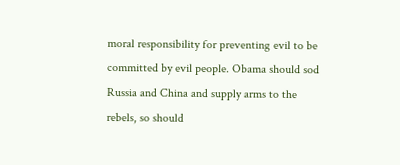moral responsibility for preventing evil to be committed by evil people. Obama should sod Russia and China and supply arms to the rebels, so should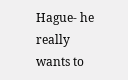Hague- he really wants to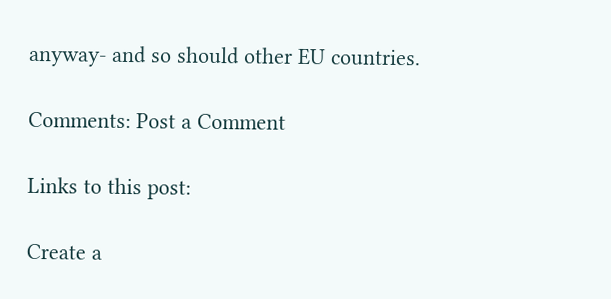anyway- and so should other EU countries.

Comments: Post a Comment

Links to this post:

Create a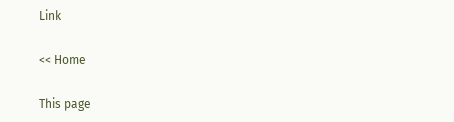Link

<< Home

This page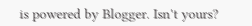is powered by Blogger. Isn't yours?